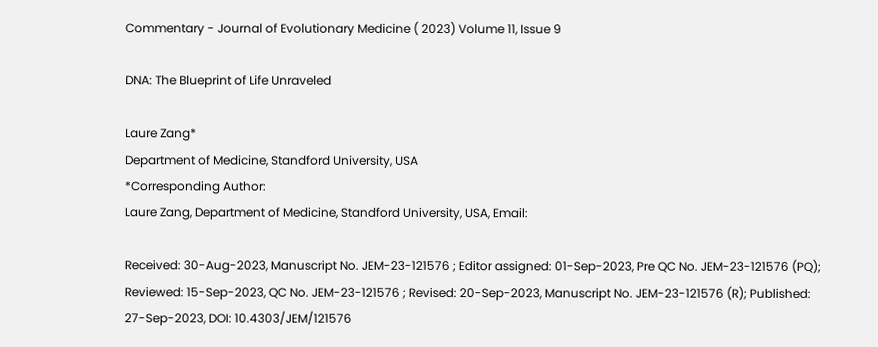Commentary - Journal of Evolutionary Medicine ( 2023) Volume 11, Issue 9

DNA: The Blueprint of Life Unraveled

Laure Zang*
Department of Medicine, Standford University, USA
*Corresponding Author:
Laure Zang, Department of Medicine, Standford University, USA, Email:

Received: 30-Aug-2023, Manuscript No. JEM-23-121576 ; Editor assigned: 01-Sep-2023, Pre QC No. JEM-23-121576 (PQ); Reviewed: 15-Sep-2023, QC No. JEM-23-121576 ; Revised: 20-Sep-2023, Manuscript No. JEM-23-121576 (R); Published: 27-Sep-2023, DOI: 10.4303/JEM/121576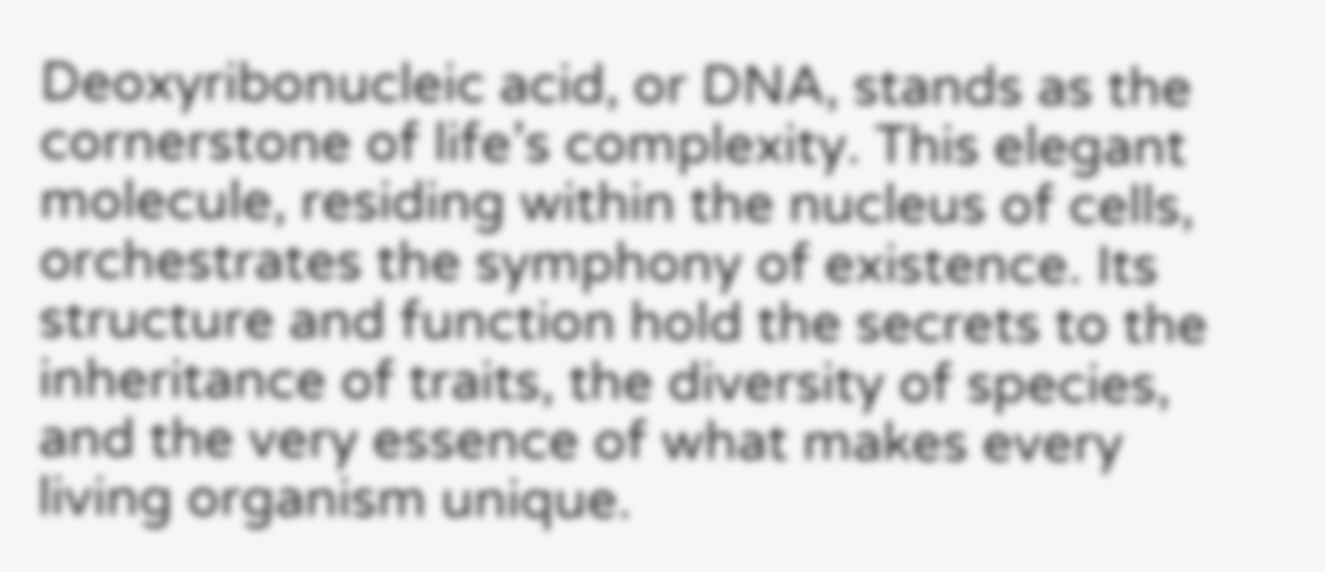Deoxyribonucleic acid, or DNA, stands as the cornerstone of life’s complexity. This elegant molecule, residing within the nucleus of cells, orchestrates the symphony of existence. Its structure and function hold the secrets to the inheritance of traits, the diversity of species, and the very essence of what makes every living organism unique.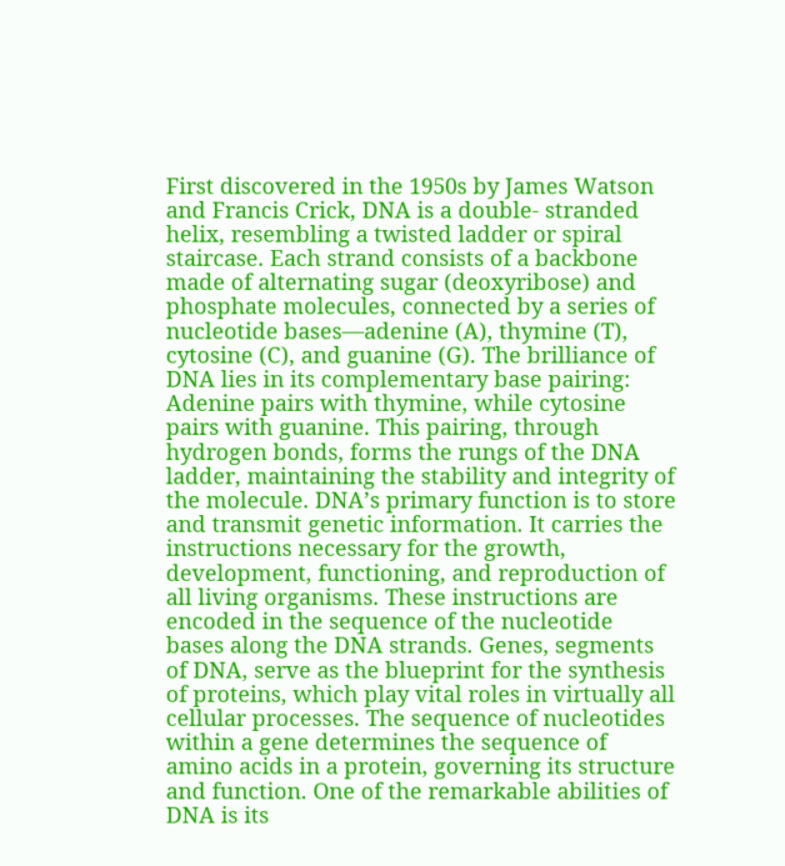First discovered in the 1950s by James Watson and Francis Crick, DNA is a double- stranded helix, resembling a twisted ladder or spiral staircase. Each strand consists of a backbone made of alternating sugar (deoxyribose) and phosphate molecules, connected by a series of nucleotide bases—adenine (A), thymine (T), cytosine (C), and guanine (G). The brilliance of DNA lies in its complementary base pairing: Adenine pairs with thymine, while cytosine pairs with guanine. This pairing, through hydrogen bonds, forms the rungs of the DNA ladder, maintaining the stability and integrity of the molecule. DNA’s primary function is to store and transmit genetic information. It carries the instructions necessary for the growth, development, functioning, and reproduction of all living organisms. These instructions are encoded in the sequence of the nucleotide bases along the DNA strands. Genes, segments of DNA, serve as the blueprint for the synthesis of proteins, which play vital roles in virtually all cellular processes. The sequence of nucleotides within a gene determines the sequence of amino acids in a protein, governing its structure and function. One of the remarkable abilities of DNA is its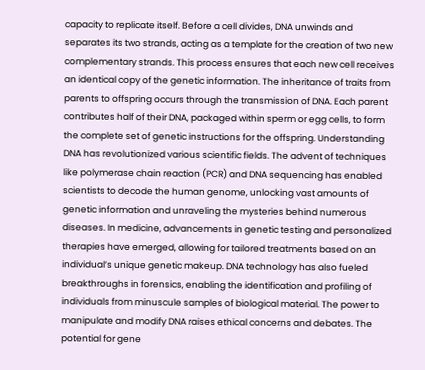capacity to replicate itself. Before a cell divides, DNA unwinds and separates its two strands, acting as a template for the creation of two new complementary strands. This process ensures that each new cell receives an identical copy of the genetic information. The inheritance of traits from parents to offspring occurs through the transmission of DNA. Each parent contributes half of their DNA, packaged within sperm or egg cells, to form the complete set of genetic instructions for the offspring. Understanding DNA has revolutionized various scientific fields. The advent of techniques like polymerase chain reaction (PCR) and DNA sequencing has enabled scientists to decode the human genome, unlocking vast amounts of genetic information and unraveling the mysteries behind numerous diseases. In medicine, advancements in genetic testing and personalized therapies have emerged, allowing for tailored treatments based on an individual’s unique genetic makeup. DNA technology has also fueled breakthroughs in forensics, enabling the identification and profiling of individuals from minuscule samples of biological material. The power to manipulate and modify DNA raises ethical concerns and debates. The potential for gene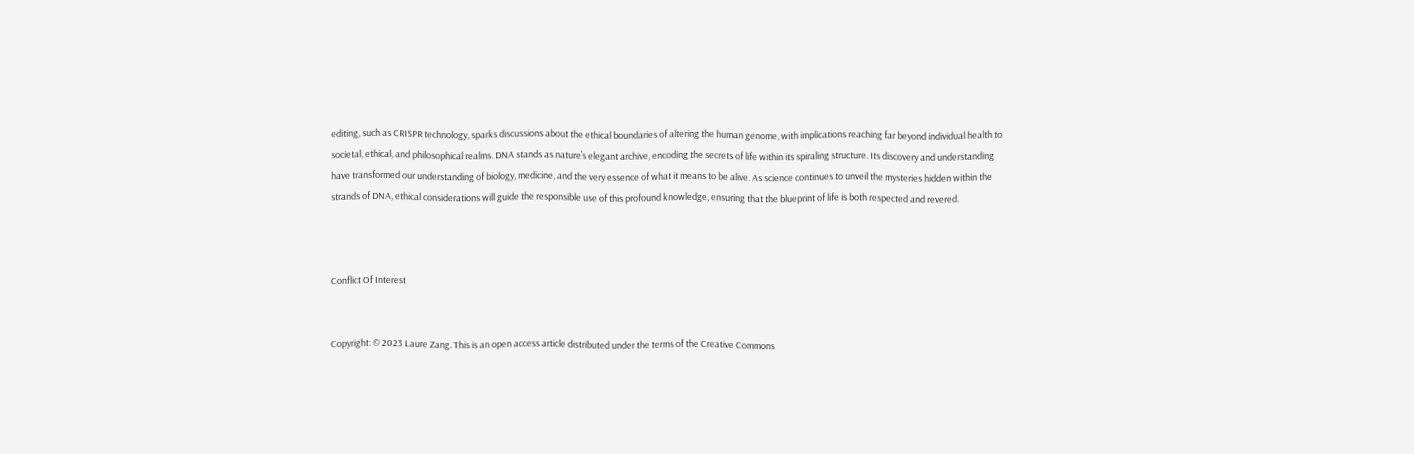editing, such as CRISPR technology, sparks discussions about the ethical boundaries of altering the human genome, with implications reaching far beyond individual health to societal, ethical, and philosophical realms. DNA stands as nature’s elegant archive, encoding the secrets of life within its spiraling structure. Its discovery and understanding have transformed our understanding of biology, medicine, and the very essence of what it means to be alive. As science continues to unveil the mysteries hidden within the strands of DNA, ethical considerations will guide the responsible use of this profound knowledge, ensuring that the blueprint of life is both respected and revered.



Conflict Of Interest


Copyright: © 2023 Laure Zang. This is an open access article distributed under the terms of the Creative Commons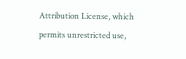Attribution License, which permits unrestricted use,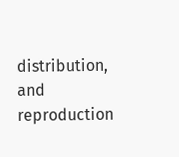distribution, and reproduction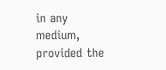in any medium, provided the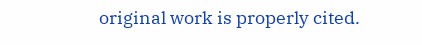original work is properly cited.